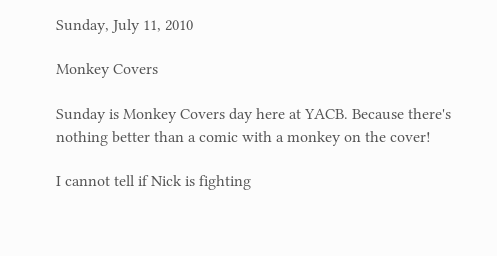Sunday, July 11, 2010

Monkey Covers

Sunday is Monkey Covers day here at YACB. Because there's nothing better than a comic with a monkey on the cover!

I cannot tell if Nick is fighting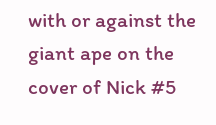with or against the giant ape on the cover of Nick #5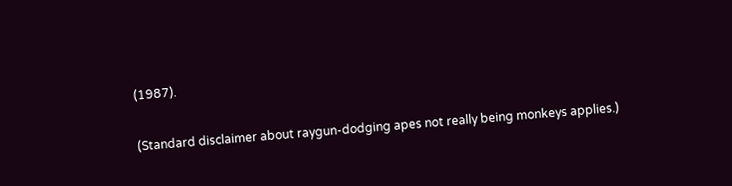(1987).

(Standard disclaimer about raygun-dodging apes not really being monkeys applies.)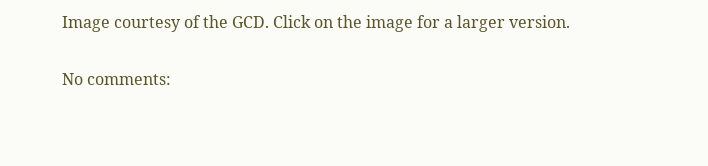Image courtesy of the GCD. Click on the image for a larger version.

No comments: